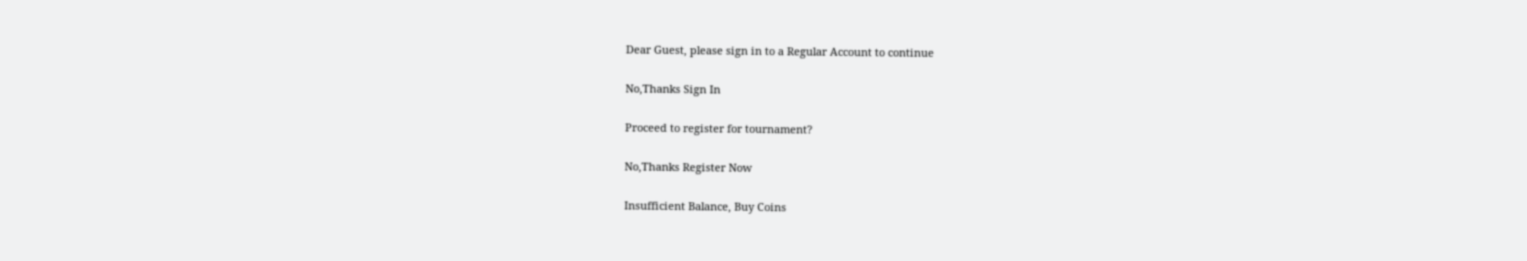Dear Guest, please sign in to a Regular Account to continue

No,Thanks Sign In

Proceed to register for tournament?

No,Thanks Register Now

Insufficient Balance, Buy Coins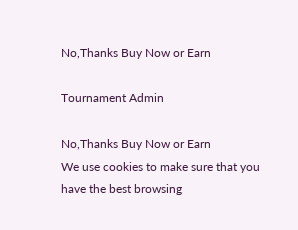No,Thanks Buy Now or Earn

Tournament Admin

No,Thanks Buy Now or Earn
We use cookies to make sure that you have the best browsing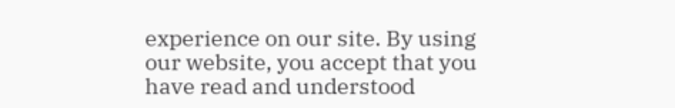experience on our site. By using our website, you accept that you have read and understood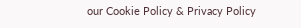our Cookie Policy & Privacy Policy